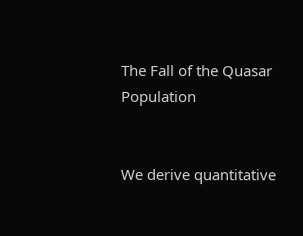The Fall of the Quasar Population


We derive quantitative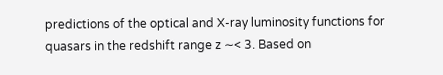predictions of the optical and X-ray luminosity functions for quasars in the redshift range z ∼< 3. Based on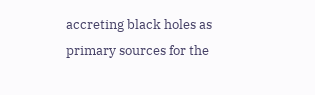accreting black holes as primary sources for the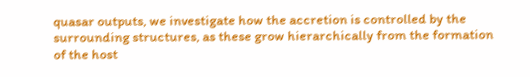quasar outputs, we investigate how the accretion is controlled by the surrounding structures, as these grow hierarchically from the formation of the host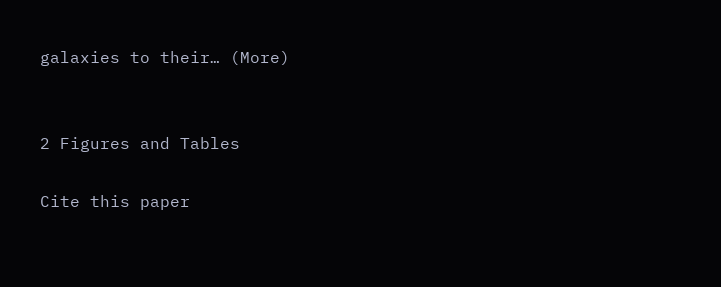galaxies to their… (More)


2 Figures and Tables

Cite this paper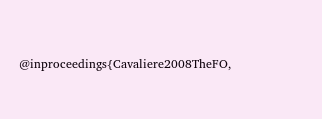@inproceedings{Cavaliere2008TheFO,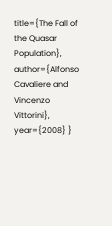title={The Fall of the Quasar Population}, author={Alfonso Cavaliere and Vincenzo Vittorini}, year={2008} }